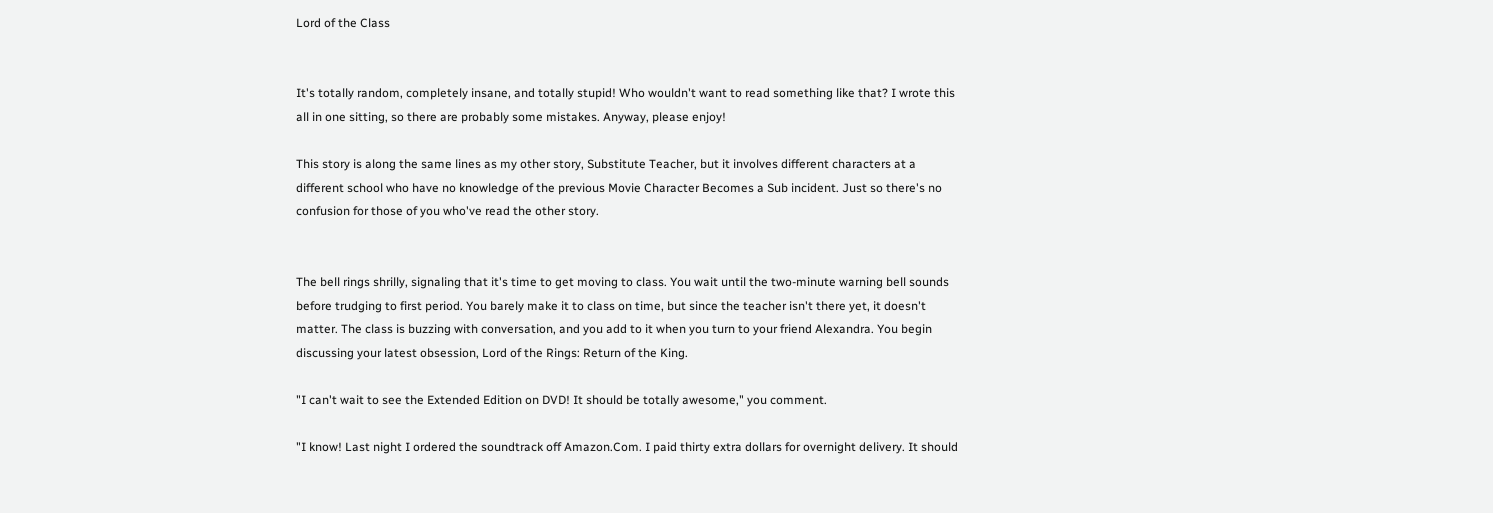Lord of the Class


It's totally random, completely insane, and totally stupid! Who wouldn't want to read something like that? I wrote this all in one sitting, so there are probably some mistakes. Anyway, please enjoy!

This story is along the same lines as my other story, Substitute Teacher, but it involves different characters at a different school who have no knowledge of the previous Movie Character Becomes a Sub incident. Just so there's no confusion for those of you who've read the other story.


The bell rings shrilly, signaling that it's time to get moving to class. You wait until the two-minute warning bell sounds before trudging to first period. You barely make it to class on time, but since the teacher isn't there yet, it doesn't matter. The class is buzzing with conversation, and you add to it when you turn to your friend Alexandra. You begin discussing your latest obsession, Lord of the Rings: Return of the King.

"I can't wait to see the Extended Edition on DVD! It should be totally awesome," you comment.

"I know! Last night I ordered the soundtrack off Amazon.Com. I paid thirty extra dollars for overnight delivery. It should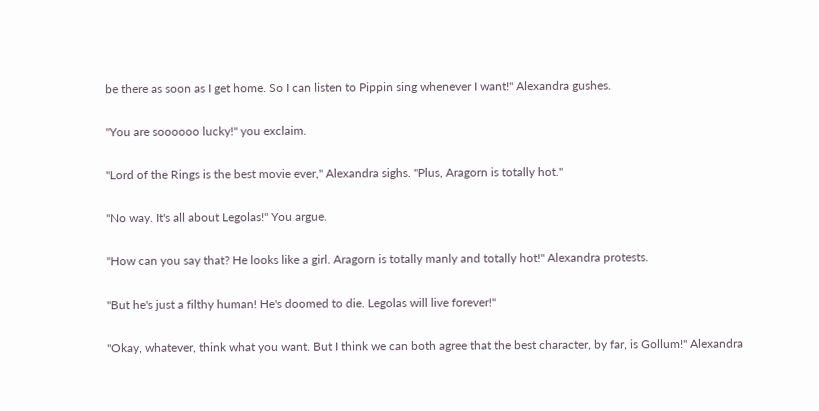be there as soon as I get home. So I can listen to Pippin sing whenever I want!" Alexandra gushes.

"You are soooooo lucky!" you exclaim.

"Lord of the Rings is the best movie ever," Alexandra sighs. "Plus, Aragorn is totally hot."

"No way. It's all about Legolas!" You argue.

"How can you say that? He looks like a girl. Aragorn is totally manly and totally hot!" Alexandra protests.

"But he's just a filthy human! He's doomed to die. Legolas will live forever!"

"Okay, whatever, think what you want. But I think we can both agree that the best character, by far, is Gollum!" Alexandra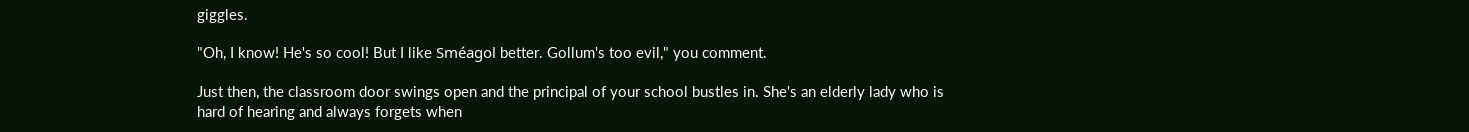giggles.

"Oh, I know! He's so cool! But I like Sméagol better. Gollum's too evil," you comment.

Just then, the classroom door swings open and the principal of your school bustles in. She's an elderly lady who is hard of hearing and always forgets when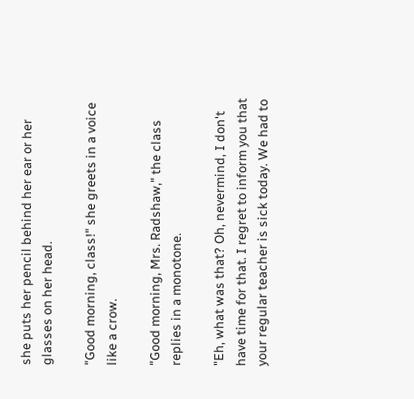she puts her pencil behind her ear or her glasses on her head.

"Good morning, class!" she greets in a voice like a crow.

"Good morning, Mrs. Radshaw," the class replies in a monotone.

"Eh, what was that? Oh, nevermind, I don't have time for that. I regret to inform you that your regular teacher is sick today. We had to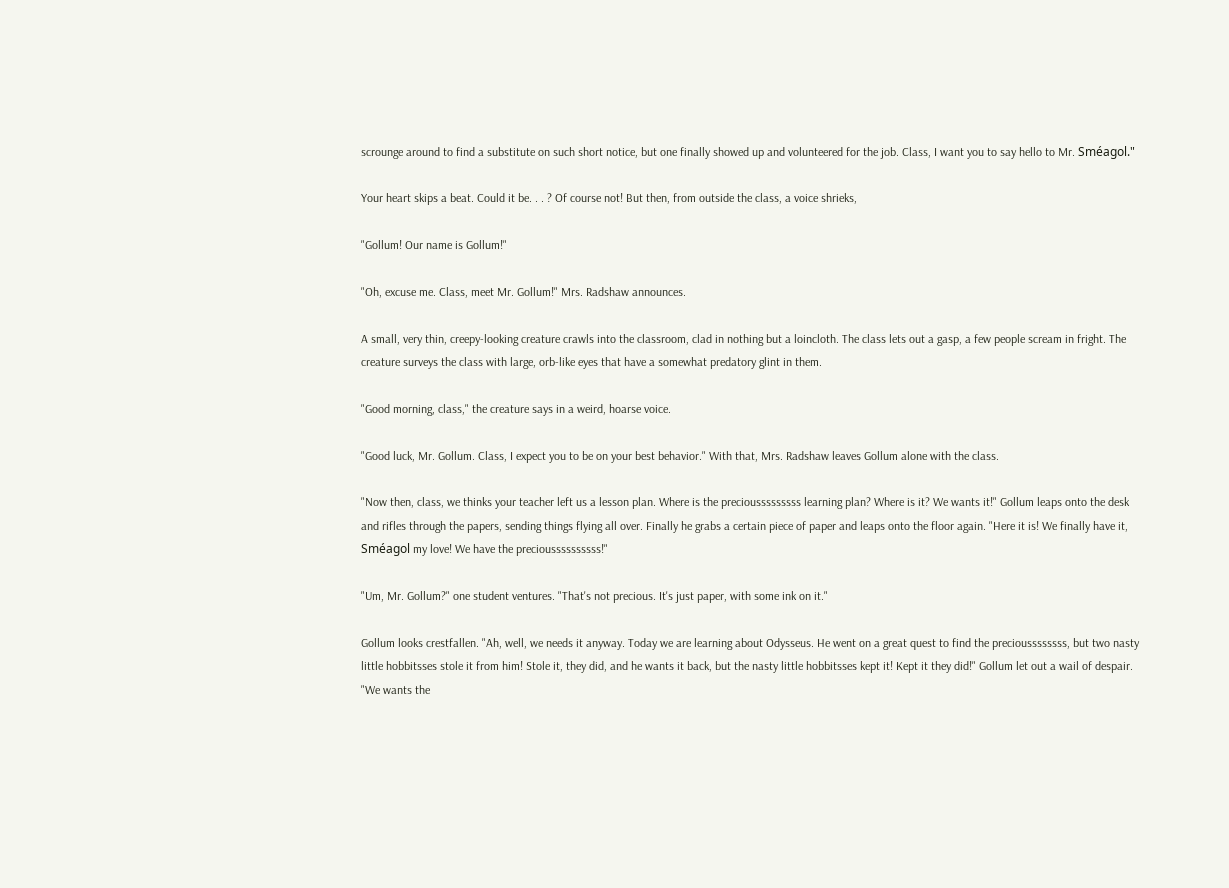scrounge around to find a substitute on such short notice, but one finally showed up and volunteered for the job. Class, I want you to say hello to Mr. Sméagol."

Your heart skips a beat. Could it be. . . ? Of course not! But then, from outside the class, a voice shrieks,

"Gollum! Our name is Gollum!"

"Oh, excuse me. Class, meet Mr. Gollum!" Mrs. Radshaw announces.

A small, very thin, creepy-looking creature crawls into the classroom, clad in nothing but a loincloth. The class lets out a gasp, a few people scream in fright. The creature surveys the class with large, orb-like eyes that have a somewhat predatory glint in them.

"Good morning, class," the creature says in a weird, hoarse voice.

"Good luck, Mr. Gollum. Class, I expect you to be on your best behavior." With that, Mrs. Radshaw leaves Gollum alone with the class.

"Now then, class, we thinks your teacher left us a lesson plan. Where is the preciousssssssss learning plan? Where is it? We wants it!" Gollum leaps onto the desk and rifles through the papers, sending things flying all over. Finally he grabs a certain piece of paper and leaps onto the floor again. "Here it is! We finally have it, Sméagol my love! We have the precioussssssssss!"

"Um, Mr. Gollum?" one student ventures. "That's not precious. It's just paper, with some ink on it."

Gollum looks crestfallen. "Ah, well, we needs it anyway. Today we are learning about Odysseus. He went on a great quest to find the precioussssssss, but two nasty little hobbitsses stole it from him! Stole it, they did, and he wants it back, but the nasty little hobbitsses kept it! Kept it they did!" Gollum let out a wail of despair. "We wants the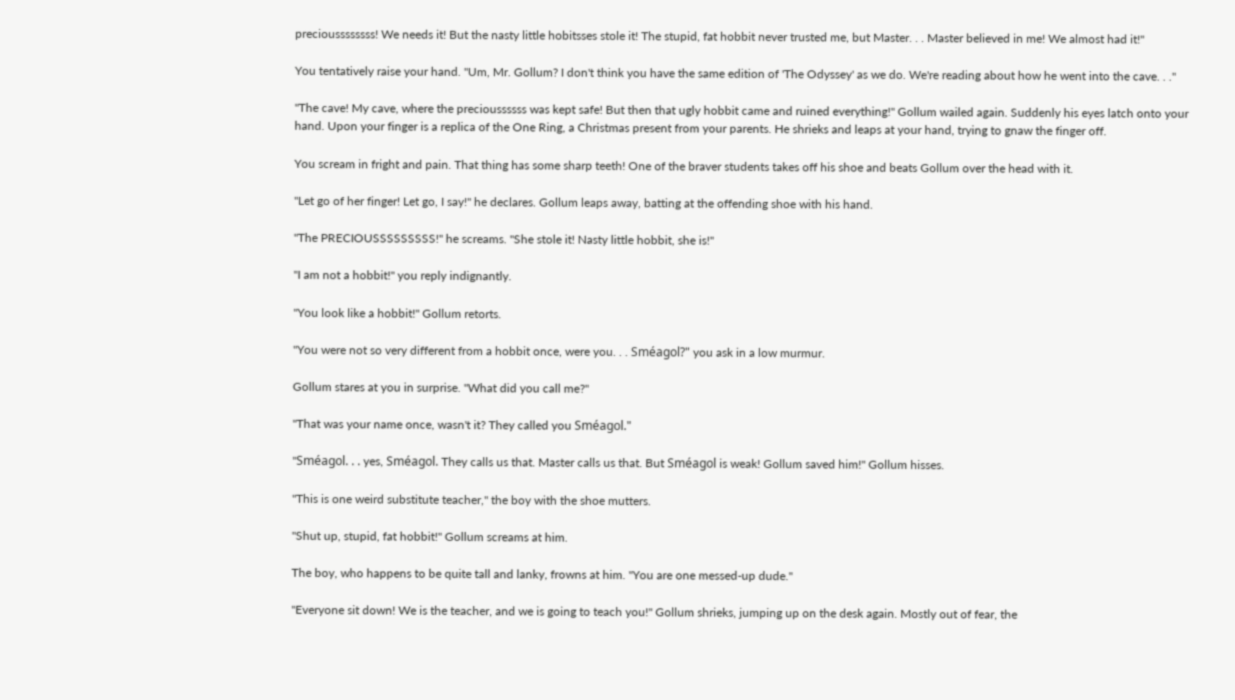precioussssssss! We needs it! But the nasty little hobitsses stole it! The stupid, fat hobbit never trusted me, but Master. . . Master believed in me! We almost had it!"

You tentatively raise your hand. "Um, Mr. Gollum? I don't think you have the same edition of 'The Odyssey' as we do. We're reading about how he went into the cave. . ."

"The cave! My cave, where the precioussssss was kept safe! But then that ugly hobbit came and ruined everything!" Gollum wailed again. Suddenly his eyes latch onto your hand. Upon your finger is a replica of the One Ring, a Christmas present from your parents. He shrieks and leaps at your hand, trying to gnaw the finger off.

You scream in fright and pain. That thing has some sharp teeth! One of the braver students takes off his shoe and beats Gollum over the head with it.

"Let go of her finger! Let go, I say!" he declares. Gollum leaps away, batting at the offending shoe with his hand.

"The PRECIOUSSSSSSSSS!" he screams. "She stole it! Nasty little hobbit, she is!"

"I am not a hobbit!" you reply indignantly.

"You look like a hobbit!" Gollum retorts.

"You were not so very different from a hobbit once, were you. . . Sméagol?" you ask in a low murmur.

Gollum stares at you in surprise. "What did you call me?"

"That was your name once, wasn't it? They called you Sméagol."

"Sméagol. . . yes, Sméagol. They calls us that. Master calls us that. But Sméagol is weak! Gollum saved him!" Gollum hisses.

"This is one weird substitute teacher," the boy with the shoe mutters.

"Shut up, stupid, fat hobbit!" Gollum screams at him.

The boy, who happens to be quite tall and lanky, frowns at him. "You are one messed-up dude."

"Everyone sit down! We is the teacher, and we is going to teach you!" Gollum shrieks, jumping up on the desk again. Mostly out of fear, the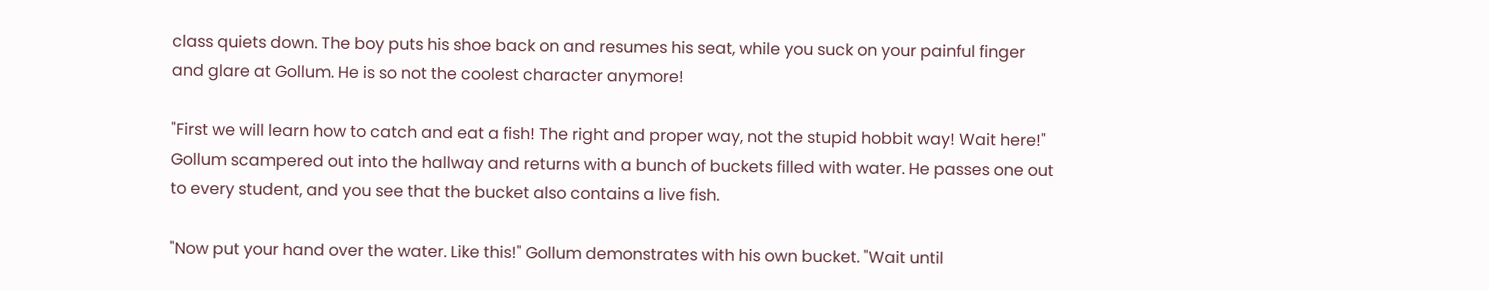class quiets down. The boy puts his shoe back on and resumes his seat, while you suck on your painful finger and glare at Gollum. He is so not the coolest character anymore!

"First we will learn how to catch and eat a fish! The right and proper way, not the stupid hobbit way! Wait here!" Gollum scampered out into the hallway and returns with a bunch of buckets filled with water. He passes one out to every student, and you see that the bucket also contains a live fish.

"Now put your hand over the water. Like this!" Gollum demonstrates with his own bucket. "Wait until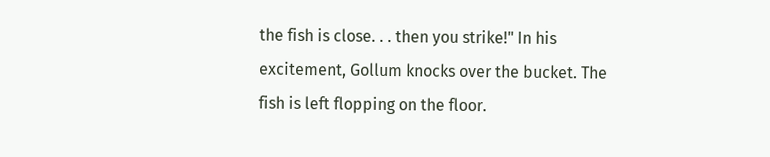the fish is close. . . then you strike!" In his excitement, Gollum knocks over the bucket. The fish is left flopping on the floor.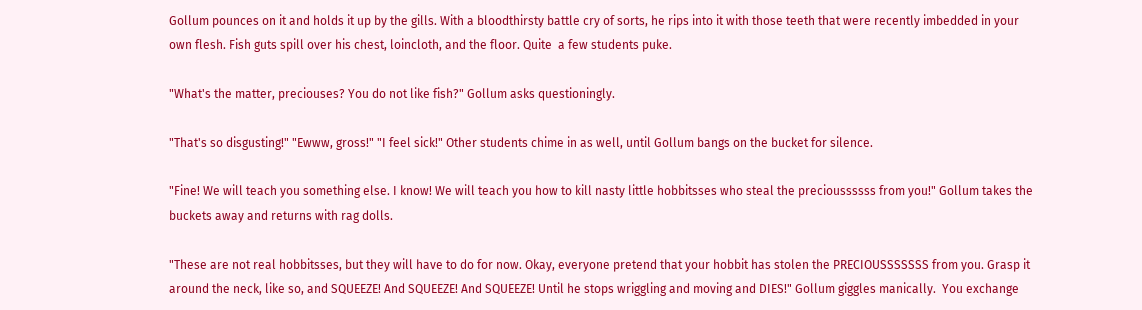Gollum pounces on it and holds it up by the gills. With a bloodthirsty battle cry of sorts, he rips into it with those teeth that were recently imbedded in your own flesh. Fish guts spill over his chest, loincloth, and the floor. Quite  a few students puke.

"What's the matter, preciouses? You do not like fish?" Gollum asks questioningly.

"That's so disgusting!" "Ewww, gross!" "I feel sick!" Other students chime in as well, until Gollum bangs on the bucket for silence.

"Fine! We will teach you something else. I know! We will teach you how to kill nasty little hobbitsses who steal the precioussssss from you!" Gollum takes the buckets away and returns with rag dolls.

"These are not real hobbitsses, but they will have to do for now. Okay, everyone pretend that your hobbit has stolen the PRECIOUSSSSSSS from you. Grasp it around the neck, like so, and SQUEEZE! And SQUEEZE! And SQUEEZE! Until he stops wriggling and moving and DIES!" Gollum giggles manically.  You exchange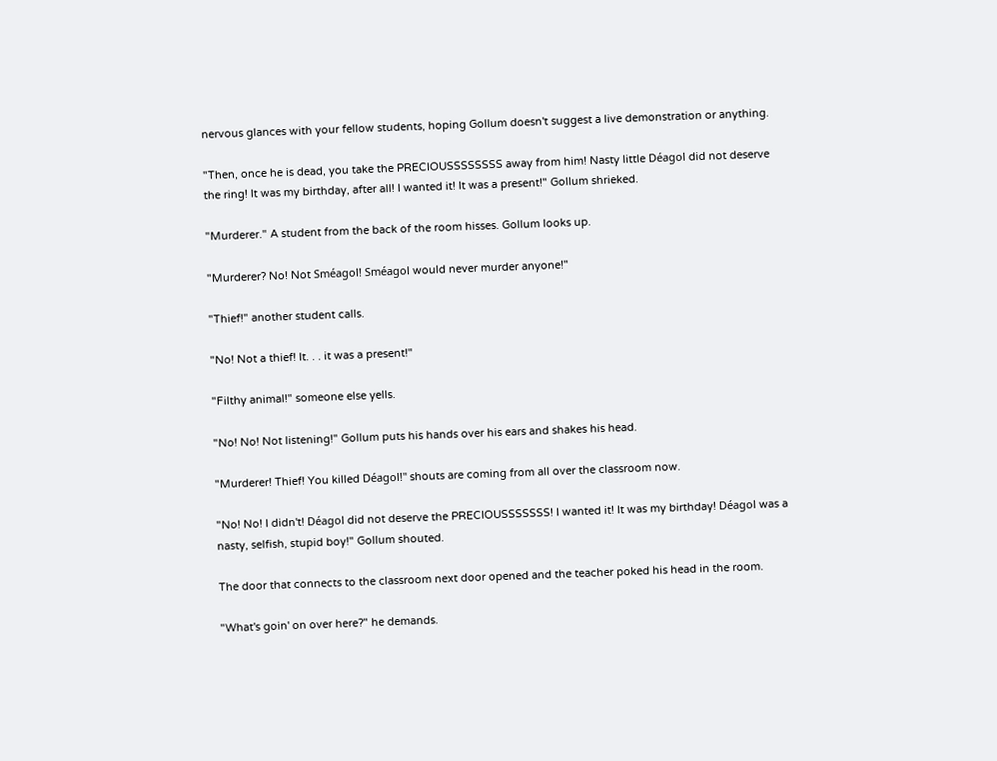nervous glances with your fellow students, hoping Gollum doesn't suggest a live demonstration or anything.

"Then, once he is dead, you take the PRECIOUSSSSSSSS away from him! Nasty little Déagol did not deserve the ring! It was my birthday, after all! I wanted it! It was a present!" Gollum shrieked.

"Murderer." A student from the back of the room hisses. Gollum looks up.

"Murderer? No! Not Sméagol! Sméagol would never murder anyone!"

"Thief!" another student calls.

"No! Not a thief! It. . . it was a present!"

"Filthy animal!" someone else yells.

"No! No! Not listening!" Gollum puts his hands over his ears and shakes his head.

"Murderer! Thief! You killed Déagol!" shouts are coming from all over the classroom now.

"No! No! I didn't! Déagol did not deserve the PRECIOUSSSSSSS! I wanted it! It was my birthday! Déagol was a nasty, selfish, stupid boy!" Gollum shouted.

The door that connects to the classroom next door opened and the teacher poked his head in the room.

"What's goin' on over here?" he demands.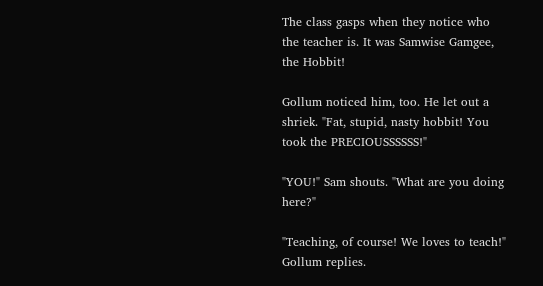The class gasps when they notice who the teacher is. It was Samwise Gamgee, the Hobbit!

Gollum noticed him, too. He let out a shriek. "Fat, stupid, nasty hobbit! You took the PRECIOUSSSSSS!"

"YOU!" Sam shouts. "What are you doing here?"

"Teaching, of course! We loves to teach!" Gollum replies.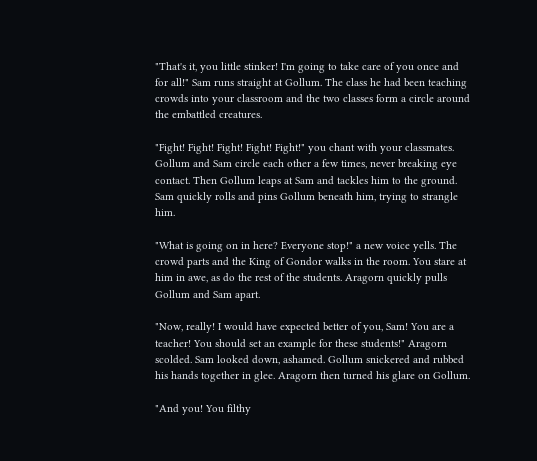"That's it, you little stinker! I'm going to take care of you once and for all!" Sam runs straight at Gollum. The class he had been teaching crowds into your classroom and the two classes form a circle around the embattled creatures.

"Fight! Fight! Fight! Fight! Fight!" you chant with your classmates. Gollum and Sam circle each other a few times, never breaking eye contact. Then Gollum leaps at Sam and tackles him to the ground. Sam quickly rolls and pins Gollum beneath him, trying to strangle him.

"What is going on in here? Everyone stop!" a new voice yells. The crowd parts and the King of Gondor walks in the room. You stare at him in awe, as do the rest of the students. Aragorn quickly pulls Gollum and Sam apart.

"Now, really! I would have expected better of you, Sam! You are a teacher! You should set an example for these students!" Aragorn scolded. Sam looked down, ashamed. Gollum snickered and rubbed his hands together in glee. Aragorn then turned his glare on Gollum.

"And you! You filthy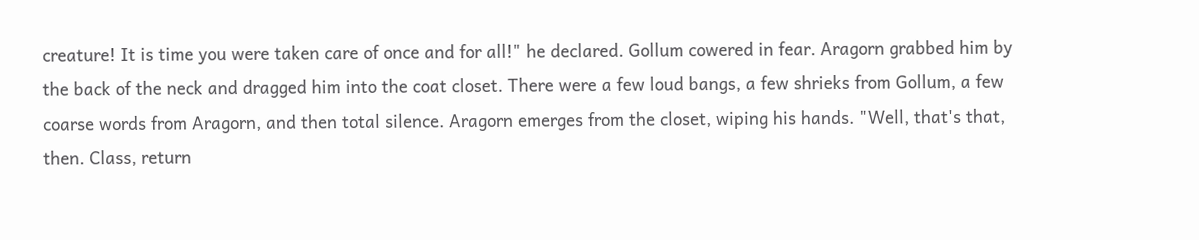creature! It is time you were taken care of once and for all!" he declared. Gollum cowered in fear. Aragorn grabbed him by the back of the neck and dragged him into the coat closet. There were a few loud bangs, a few shrieks from Gollum, a few coarse words from Aragorn, and then total silence. Aragorn emerges from the closet, wiping his hands. "Well, that's that, then. Class, return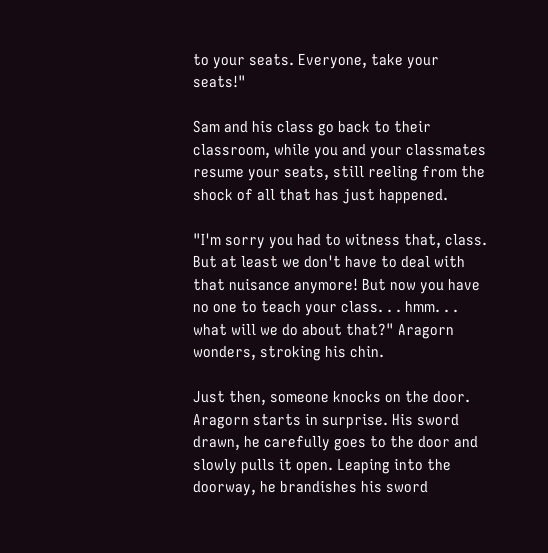to your seats. Everyone, take your seats!"

Sam and his class go back to their classroom, while you and your classmates resume your seats, still reeling from the shock of all that has just happened.

"I'm sorry you had to witness that, class. But at least we don't have to deal with that nuisance anymore! But now you have no one to teach your class. . . hmm. . . what will we do about that?" Aragorn wonders, stroking his chin.

Just then, someone knocks on the door. Aragorn starts in surprise. His sword drawn, he carefully goes to the door and slowly pulls it open. Leaping into the doorway, he brandishes his sword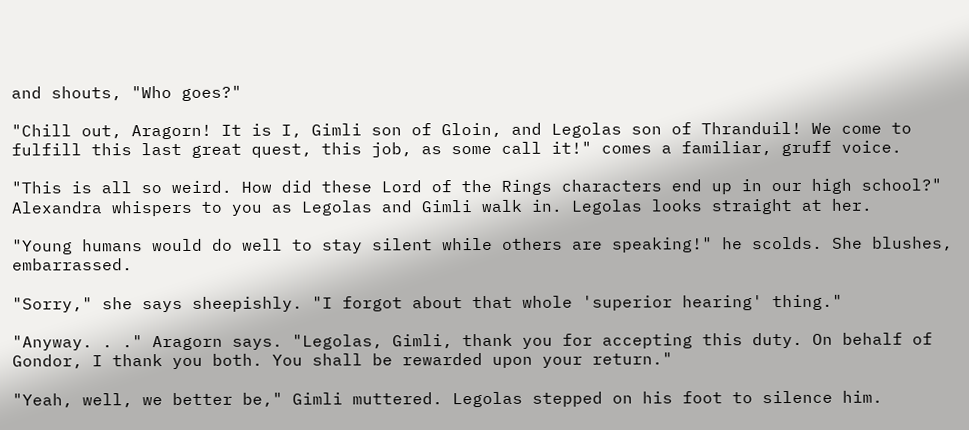and shouts, "Who goes?"

"Chill out, Aragorn! It is I, Gimli son of Gloin, and Legolas son of Thranduil! We come to fulfill this last great quest, this job, as some call it!" comes a familiar, gruff voice.

"This is all so weird. How did these Lord of the Rings characters end up in our high school?" Alexandra whispers to you as Legolas and Gimli walk in. Legolas looks straight at her.

"Young humans would do well to stay silent while others are speaking!" he scolds. She blushes, embarrassed.

"Sorry," she says sheepishly. "I forgot about that whole 'superior hearing' thing."

"Anyway. . ." Aragorn says. "Legolas, Gimli, thank you for accepting this duty. On behalf of Gondor, I thank you both. You shall be rewarded upon your return."

"Yeah, well, we better be," Gimli muttered. Legolas stepped on his foot to silence him.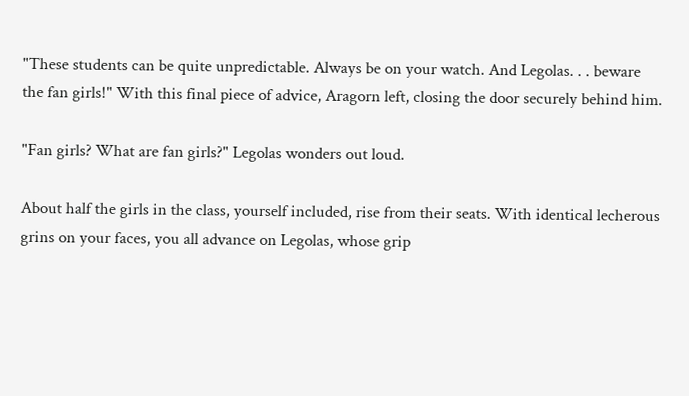"These students can be quite unpredictable. Always be on your watch. And Legolas. . . beware the fan girls!" With this final piece of advice, Aragorn left, closing the door securely behind him.

"Fan girls? What are fan girls?" Legolas wonders out loud.

About half the girls in the class, yourself included, rise from their seats. With identical lecherous grins on your faces, you all advance on Legolas, whose grip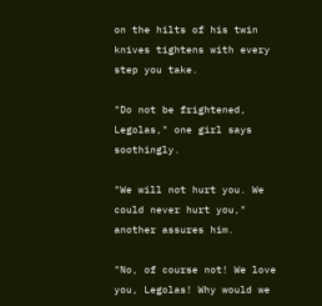on the hilts of his twin knives tightens with every step you take.

"Do not be frightened, Legolas," one girl says soothingly.

"We will not hurt you. We could never hurt you," another assures him.

"No, of course not! We love you, Legolas! Why would we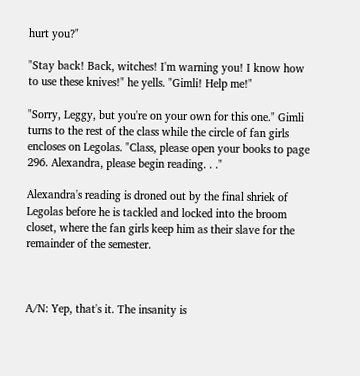hurt you?"

"Stay back! Back, witches! I'm warning you! I know how to use these knives!" he yells. "Gimli! Help me!"

"Sorry, Leggy, but you're on your own for this one." Gimli turns to the rest of the class while the circle of fan girls encloses on Legolas. "Class, please open your books to page 296. Alexandra, please begin reading. . ."

Alexandra's reading is droned out by the final shriek of Legolas before he is tackled and locked into the broom closet, where the fan girls keep him as their slave for the remainder of the semester.



A/N: Yep, that's it. The insanity is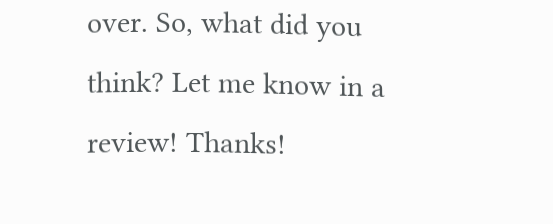over. So, what did you think? Let me know in a review! Thanks!